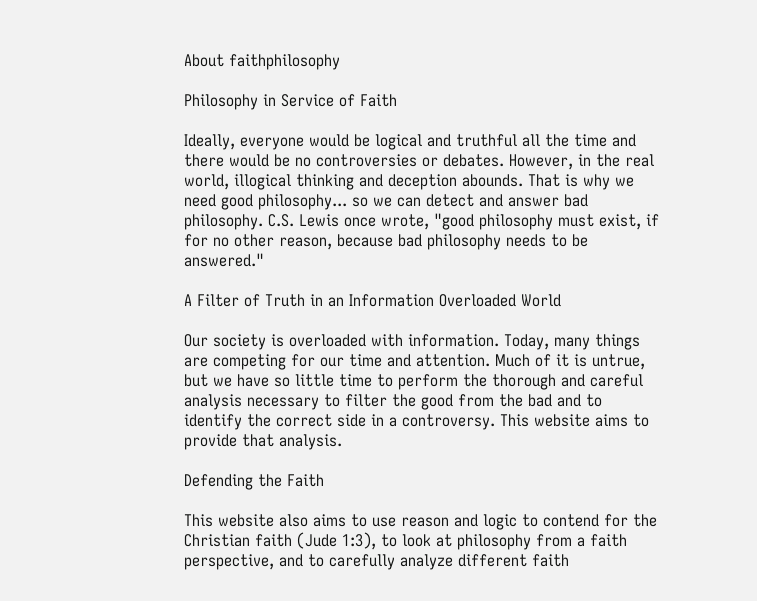About faithphilosophy

Philosophy in Service of Faith

Ideally, everyone would be logical and truthful all the time and there would be no controversies or debates. However, in the real world, illogical thinking and deception abounds. That is why we need good philosophy... so we can detect and answer bad philosophy. C.S. Lewis once wrote, "good philosophy must exist, if for no other reason, because bad philosophy needs to be answered."

A Filter of Truth in an Information Overloaded World

Our society is overloaded with information. Today, many things are competing for our time and attention. Much of it is untrue, but we have so little time to perform the thorough and careful analysis necessary to filter the good from the bad and to identify the correct side in a controversy. This website aims to provide that analysis.

Defending the Faith

This website also aims to use reason and logic to contend for the Christian faith (Jude 1:3), to look at philosophy from a faith perspective, and to carefully analyze different faith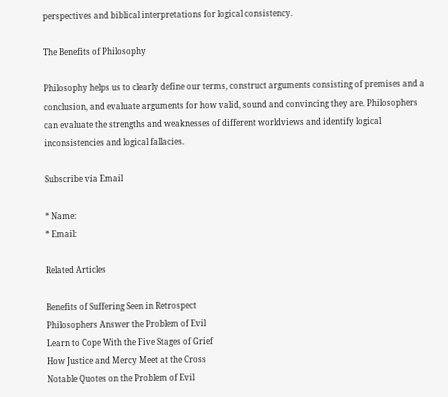perspectives and biblical interpretations for logical consistency.

The Benefits of Philosophy

Philosophy helps us to clearly define our terms, construct arguments consisting of premises and a conclusion, and evaluate arguments for how valid, sound and convincing they are. Philosophers can evaluate the strengths and weaknesses of different worldviews and identify logical inconsistencies and logical fallacies.

Subscribe via Email

* Name:
* Email:

Related Articles

Benefits of Suffering Seen in Retrospect
Philosophers Answer the Problem of Evil
Learn to Cope With the Five Stages of Grief
How Justice and Mercy Meet at the Cross
Notable Quotes on the Problem of Evil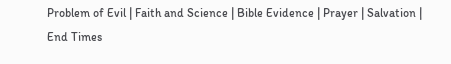Problem of Evil | Faith and Science | Bible Evidence | Prayer | Salvation | End Times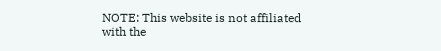NOTE: This website is not affiliated with the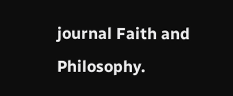journal Faith and Philosophy.